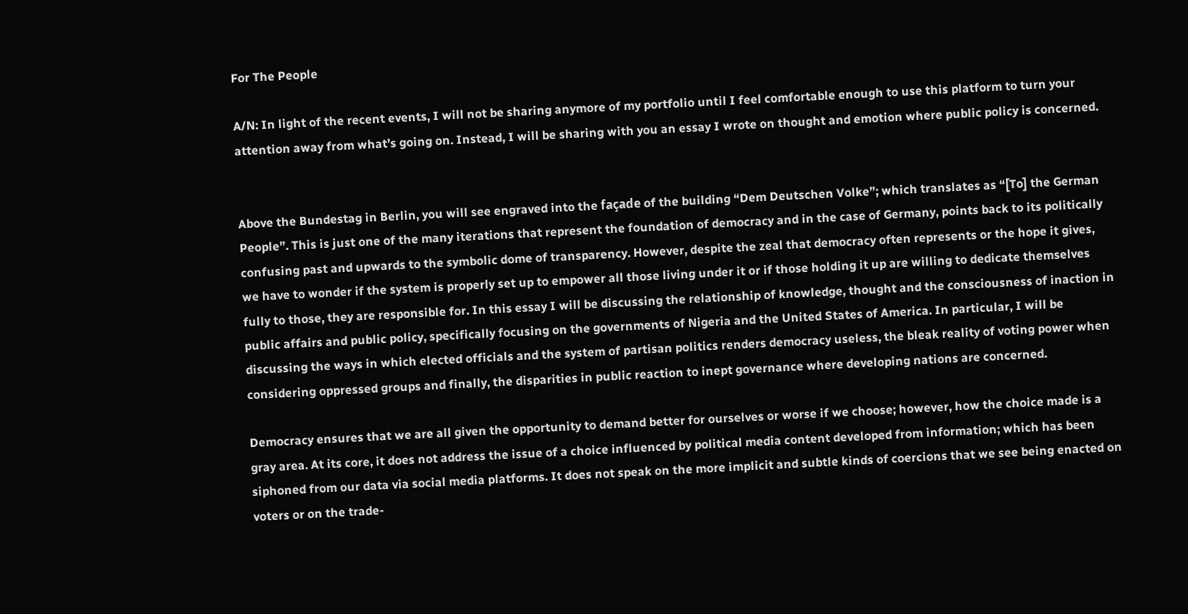For The People

A/N: In light of the recent events, I will not be sharing anymore of my portfolio until I feel comfortable enough to use this platform to turn your attention away from what’s going on. Instead, I will be sharing with you an essay I wrote on thought and emotion where public policy is concerned.


Above the Bundestag in Berlin, you will see engraved into the façade of the building “Dem Deutschen Volke”; which translates as “[To] the German People”. This is just one of the many iterations that represent the foundation of democracy and in the case of Germany, points back to its politically confusing past and upwards to the symbolic dome of transparency. However, despite the zeal that democracy often represents or the hope it gives, we have to wonder if the system is properly set up to empower all those living under it or if those holding it up are willing to dedicate themselves fully to those, they are responsible for. In this essay I will be discussing the relationship of knowledge, thought and the consciousness of inaction in public affairs and public policy, specifically focusing on the governments of Nigeria and the United States of America. In particular, I will be discussing the ways in which elected officials and the system of partisan politics renders democracy useless, the bleak reality of voting power when considering oppressed groups and finally, the disparities in public reaction to inept governance where developing nations are concerned.

Democracy ensures that we are all given the opportunity to demand better for ourselves or worse if we choose; however, how the choice made is a gray area. At its core, it does not address the issue of a choice influenced by political media content developed from information; which has been siphoned from our data via social media platforms. It does not speak on the more implicit and subtle kinds of coercions that we see being enacted on voters or on the trade-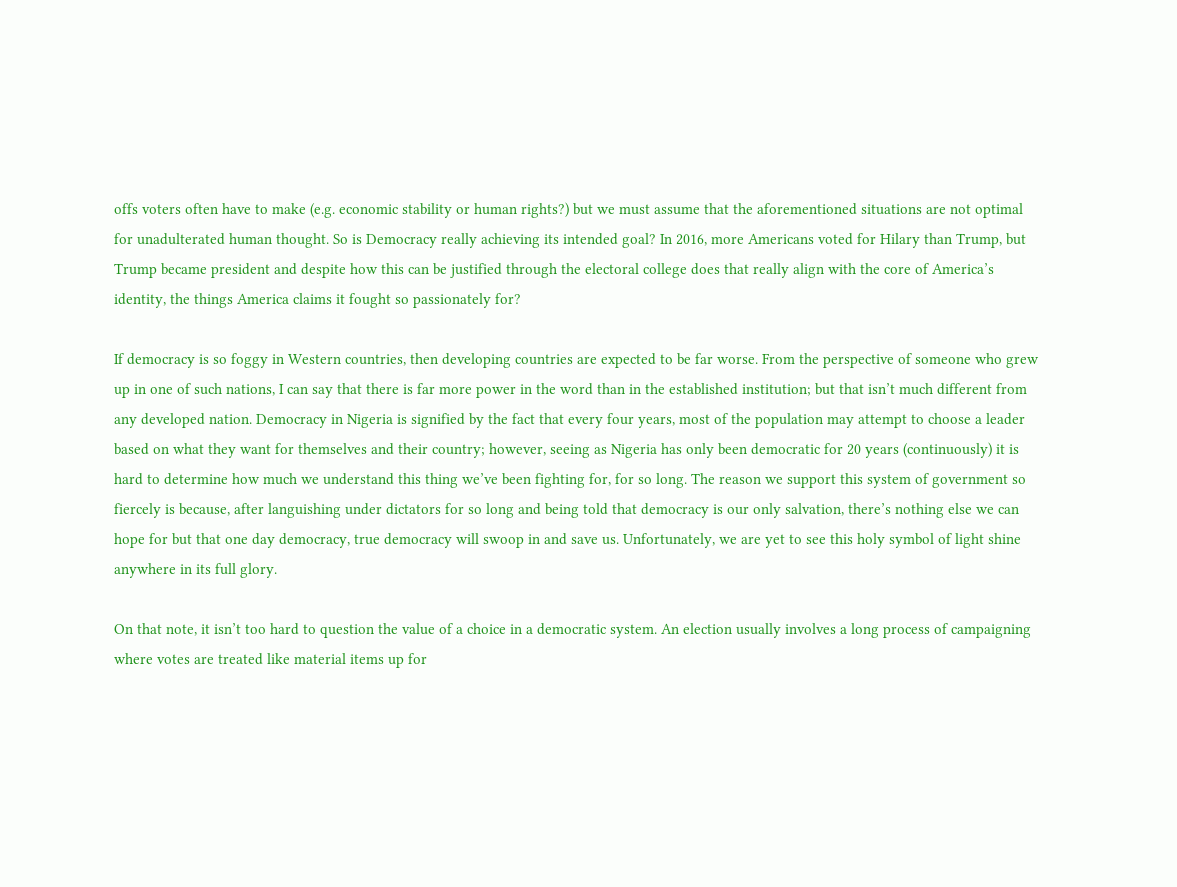offs voters often have to make (e.g. economic stability or human rights?) but we must assume that the aforementioned situations are not optimal for unadulterated human thought. So is Democracy really achieving its intended goal? In 2016, more Americans voted for Hilary than Trump, but Trump became president and despite how this can be justified through the electoral college does that really align with the core of America’s identity, the things America claims it fought so passionately for?

If democracy is so foggy in Western countries, then developing countries are expected to be far worse. From the perspective of someone who grew up in one of such nations, I can say that there is far more power in the word than in the established institution; but that isn’t much different from any developed nation. Democracy in Nigeria is signified by the fact that every four years, most of the population may attempt to choose a leader based on what they want for themselves and their country; however, seeing as Nigeria has only been democratic for 20 years (continuously) it is hard to determine how much we understand this thing we’ve been fighting for, for so long. The reason we support this system of government so fiercely is because, after languishing under dictators for so long and being told that democracy is our only salvation, there’s nothing else we can hope for but that one day democracy, true democracy will swoop in and save us. Unfortunately, we are yet to see this holy symbol of light shine anywhere in its full glory.

On that note, it isn’t too hard to question the value of a choice in a democratic system. An election usually involves a long process of campaigning where votes are treated like material items up for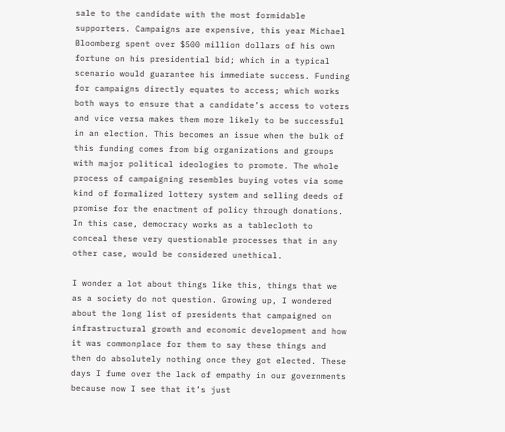sale to the candidate with the most formidable supporters. Campaigns are expensive, this year Michael Bloomberg spent over $500 million dollars of his own fortune on his presidential bid; which in a typical scenario would guarantee his immediate success. Funding for campaigns directly equates to access; which works both ways to ensure that a candidate’s access to voters and vice versa makes them more likely to be successful in an election. This becomes an issue when the bulk of this funding comes from big organizations and groups with major political ideologies to promote. The whole process of campaigning resembles buying votes via some kind of formalized lottery system and selling deeds of promise for the enactment of policy through donations. In this case, democracy works as a tablecloth to conceal these very questionable processes that in any other case, would be considered unethical.

I wonder a lot about things like this, things that we as a society do not question. Growing up, I wondered about the long list of presidents that campaigned on infrastructural growth and economic development and how it was commonplace for them to say these things and then do absolutely nothing once they got elected. These days I fume over the lack of empathy in our governments because now I see that it’s just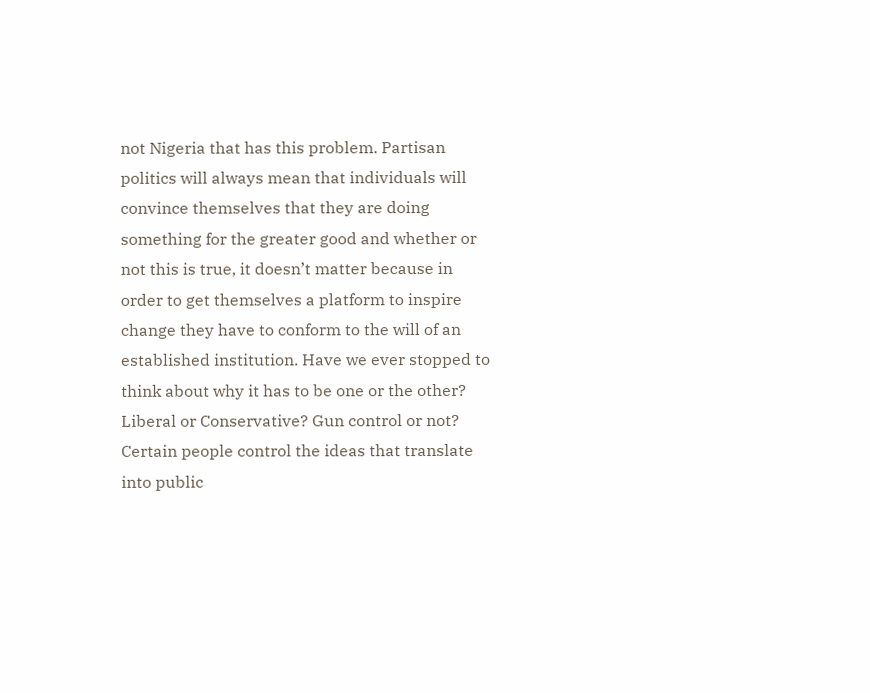not Nigeria that has this problem. Partisan politics will always mean that individuals will convince themselves that they are doing something for the greater good and whether or not this is true, it doesn’t matter because in order to get themselves a platform to inspire change they have to conform to the will of an established institution. Have we ever stopped to think about why it has to be one or the other? Liberal or Conservative? Gun control or not? Certain people control the ideas that translate into public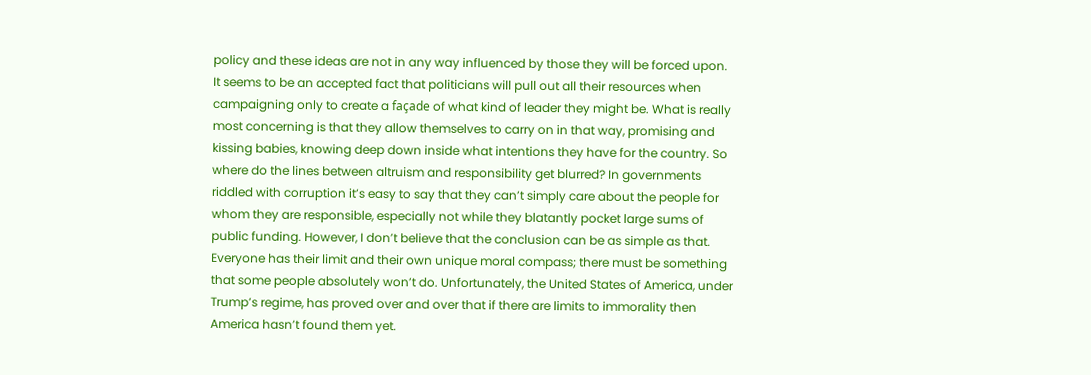policy and these ideas are not in any way influenced by those they will be forced upon. It seems to be an accepted fact that politicians will pull out all their resources when campaigning only to create a façade of what kind of leader they might be. What is really most concerning is that they allow themselves to carry on in that way, promising and kissing babies, knowing deep down inside what intentions they have for the country. So where do the lines between altruism and responsibility get blurred? In governments riddled with corruption it’s easy to say that they can’t simply care about the people for whom they are responsible, especially not while they blatantly pocket large sums of public funding. However, I don’t believe that the conclusion can be as simple as that. Everyone has their limit and their own unique moral compass; there must be something that some people absolutely won’t do. Unfortunately, the United States of America, under Trump’s regime, has proved over and over that if there are limits to immorality then America hasn’t found them yet.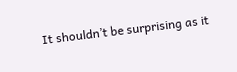It shouldn’t be surprising as it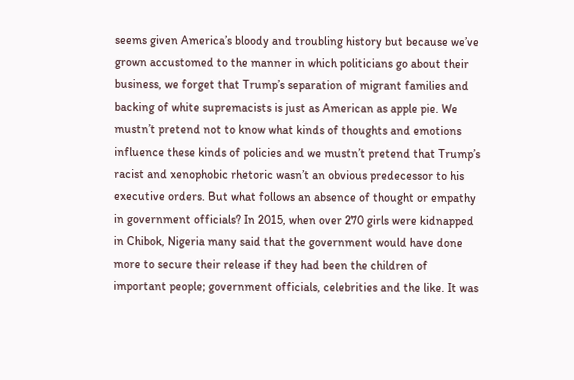seems given America’s bloody and troubling history but because we’ve grown accustomed to the manner in which politicians go about their business, we forget that Trump’s separation of migrant families and backing of white supremacists is just as American as apple pie. We mustn’t pretend not to know what kinds of thoughts and emotions influence these kinds of policies and we mustn’t pretend that Trump’s racist and xenophobic rhetoric wasn’t an obvious predecessor to his executive orders. But what follows an absence of thought or empathy in government officials? In 2015, when over 270 girls were kidnapped in Chibok, Nigeria many said that the government would have done more to secure their release if they had been the children of important people; government officials, celebrities and the like. It was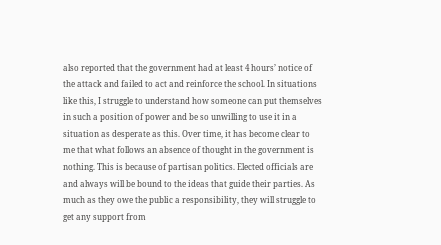also reported that the government had at least 4 hours’ notice of the attack and failed to act and reinforce the school. In situations like this, I struggle to understand how someone can put themselves in such a position of power and be so unwilling to use it in a situation as desperate as this. Over time, it has become clear to me that what follows an absence of thought in the government is nothing. This is because of partisan politics. Elected officials are and always will be bound to the ideas that guide their parties. As much as they owe the public a responsibility, they will struggle to get any support from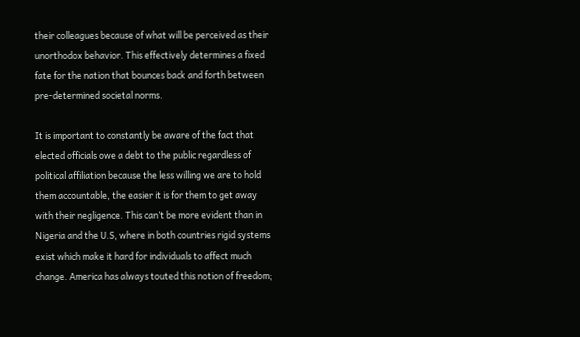their colleagues because of what will be perceived as their unorthodox behavior. This effectively determines a fixed fate for the nation that bounces back and forth between pre-determined societal norms.

It is important to constantly be aware of the fact that elected officials owe a debt to the public regardless of political affiliation because the less willing we are to hold them accountable, the easier it is for them to get away with their negligence. This can’t be more evident than in Nigeria and the U.S, where in both countries rigid systems exist which make it hard for individuals to affect much change. America has always touted this notion of freedom;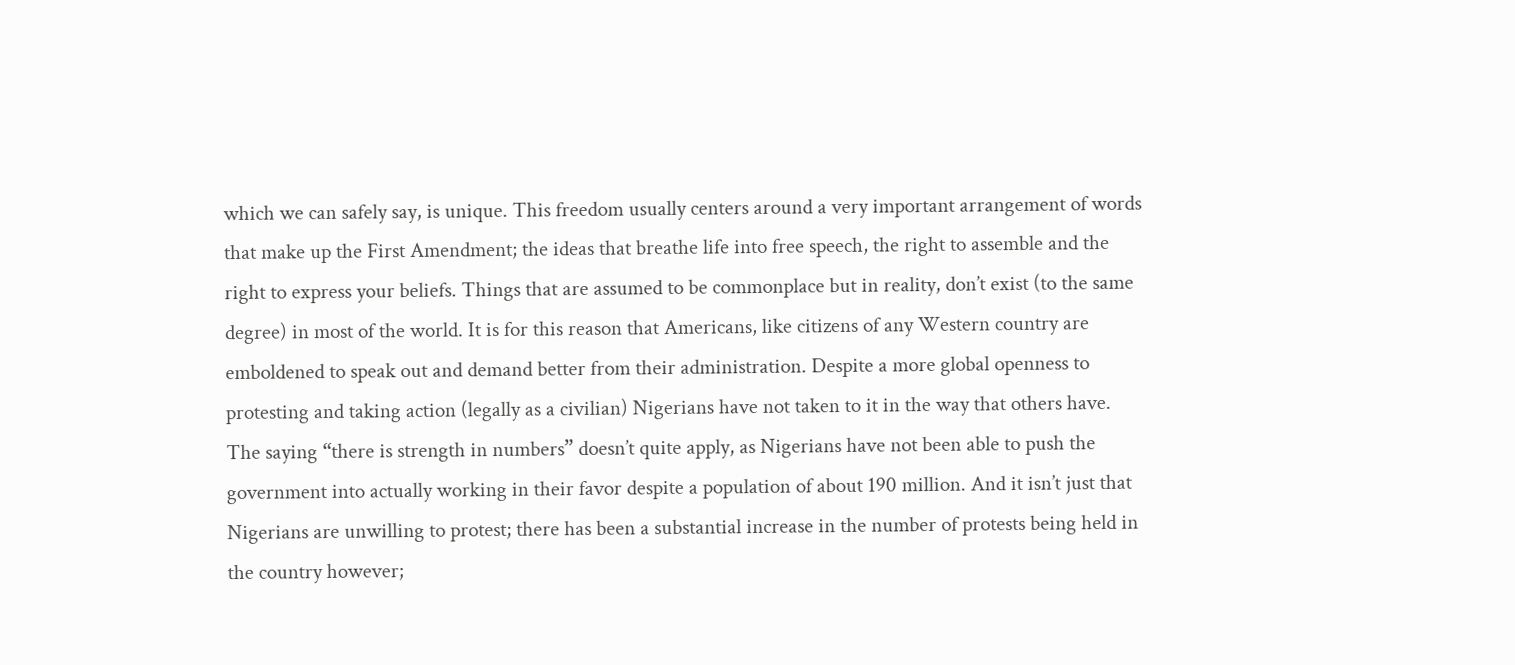which we can safely say, is unique. This freedom usually centers around a very important arrangement of words that make up the First Amendment; the ideas that breathe life into free speech, the right to assemble and the right to express your beliefs. Things that are assumed to be commonplace but in reality, don’t exist (to the same degree) in most of the world. It is for this reason that Americans, like citizens of any Western country are emboldened to speak out and demand better from their administration. Despite a more global openness to protesting and taking action (legally as a civilian) Nigerians have not taken to it in the way that others have. The saying “there is strength in numbers” doesn’t quite apply, as Nigerians have not been able to push the government into actually working in their favor despite a population of about 190 million. And it isn’t just that Nigerians are unwilling to protest; there has been a substantial increase in the number of protests being held in the country however;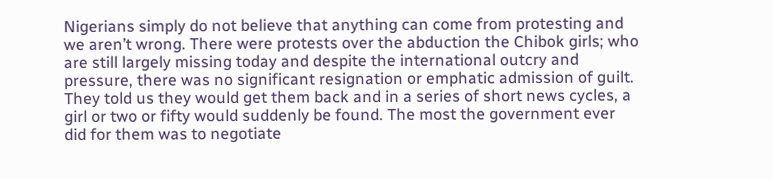Nigerians simply do not believe that anything can come from protesting and we aren’t wrong. There were protests over the abduction the Chibok girls; who are still largely missing today and despite the international outcry and pressure, there was no significant resignation or emphatic admission of guilt. They told us they would get them back and in a series of short news cycles, a girl or two or fifty would suddenly be found. The most the government ever did for them was to negotiate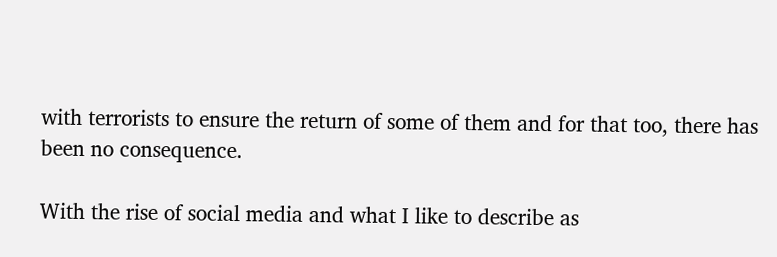with terrorists to ensure the return of some of them and for that too, there has been no consequence.

With the rise of social media and what I like to describe as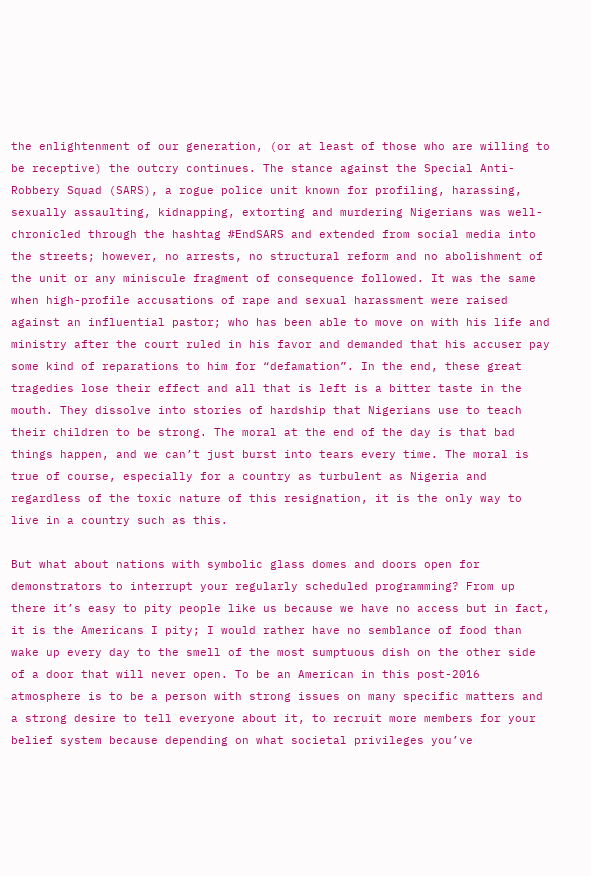the enlightenment of our generation, (or at least of those who are willing to be receptive) the outcry continues. The stance against the Special Anti-Robbery Squad (SARS), a rogue police unit known for profiling, harassing, sexually assaulting, kidnapping, extorting and murdering Nigerians was well-chronicled through the hashtag #EndSARS and extended from social media into the streets; however, no arrests, no structural reform and no abolishment of the unit or any miniscule fragment of consequence followed. It was the same when high-profile accusations of rape and sexual harassment were raised against an influential pastor; who has been able to move on with his life and ministry after the court ruled in his favor and demanded that his accuser pay some kind of reparations to him for “defamation”. In the end, these great tragedies lose their effect and all that is left is a bitter taste in the mouth. They dissolve into stories of hardship that Nigerians use to teach their children to be strong. The moral at the end of the day is that bad things happen, and we can’t just burst into tears every time. The moral is true of course, especially for a country as turbulent as Nigeria and regardless of the toxic nature of this resignation, it is the only way to live in a country such as this.

But what about nations with symbolic glass domes and doors open for demonstrators to interrupt your regularly scheduled programming? From up there it’s easy to pity people like us because we have no access but in fact, it is the Americans I pity; I would rather have no semblance of food than wake up every day to the smell of the most sumptuous dish on the other side of a door that will never open. To be an American in this post-2016 atmosphere is to be a person with strong issues on many specific matters and a strong desire to tell everyone about it, to recruit more members for your belief system because depending on what societal privileges you’ve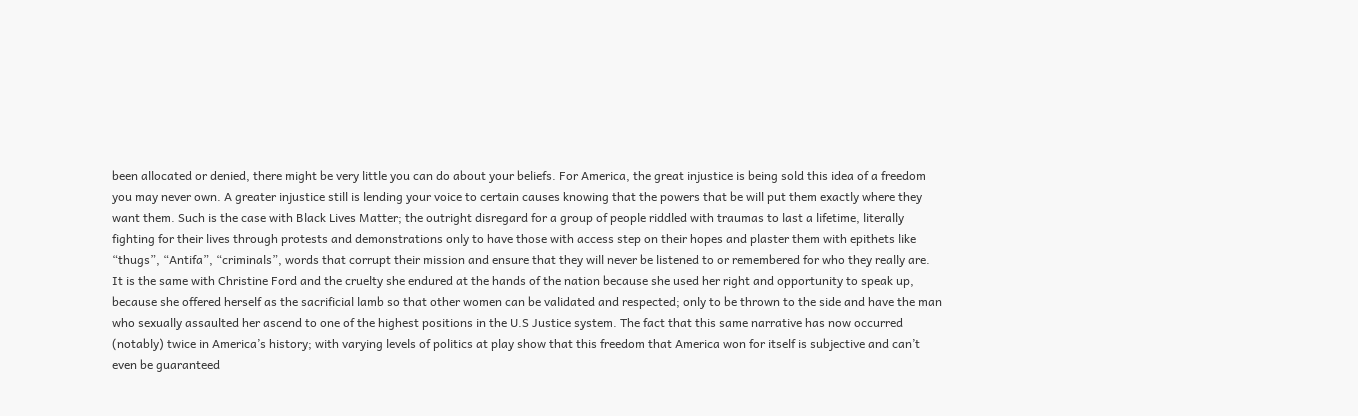been allocated or denied, there might be very little you can do about your beliefs. For America, the great injustice is being sold this idea of a freedom you may never own. A greater injustice still is lending your voice to certain causes knowing that the powers that be will put them exactly where they want them. Such is the case with Black Lives Matter; the outright disregard for a group of people riddled with traumas to last a lifetime, literally fighting for their lives through protests and demonstrations only to have those with access step on their hopes and plaster them with epithets like “thugs”, “Antifa”, “criminals”, words that corrupt their mission and ensure that they will never be listened to or remembered for who they really are. It is the same with Christine Ford and the cruelty she endured at the hands of the nation because she used her right and opportunity to speak up, because she offered herself as the sacrificial lamb so that other women can be validated and respected; only to be thrown to the side and have the man who sexually assaulted her ascend to one of the highest positions in the U.S Justice system. The fact that this same narrative has now occurred (notably) twice in America’s history; with varying levels of politics at play show that this freedom that America won for itself is subjective and can’t even be guaranteed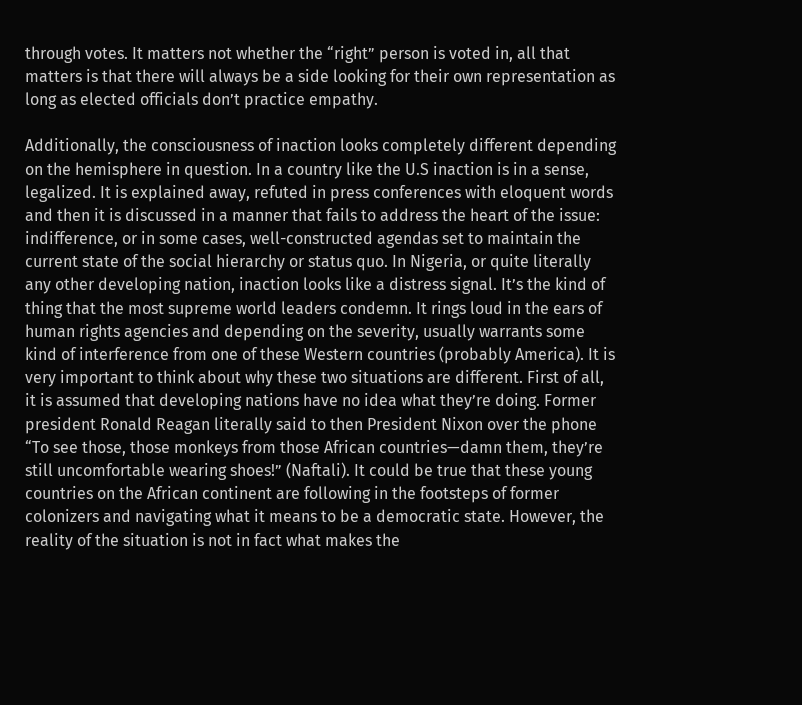through votes. It matters not whether the “right” person is voted in, all that matters is that there will always be a side looking for their own representation as long as elected officials don’t practice empathy.

Additionally, the consciousness of inaction looks completely different depending on the hemisphere in question. In a country like the U.S inaction is in a sense, legalized. It is explained away, refuted in press conferences with eloquent words and then it is discussed in a manner that fails to address the heart of the issue: indifference, or in some cases, well-constructed agendas set to maintain the current state of the social hierarchy or status quo. In Nigeria, or quite literally any other developing nation, inaction looks like a distress signal. It’s the kind of thing that the most supreme world leaders condemn. It rings loud in the ears of human rights agencies and depending on the severity, usually warrants some kind of interference from one of these Western countries (probably America). It is very important to think about why these two situations are different. First of all, it is assumed that developing nations have no idea what they’re doing. Former president Ronald Reagan literally said to then President Nixon over the phone “To see those, those monkeys from those African countries—damn them, they’re still uncomfortable wearing shoes!” (Naftali). It could be true that these young countries on the African continent are following in the footsteps of former colonizers and navigating what it means to be a democratic state. However, the reality of the situation is not in fact what makes the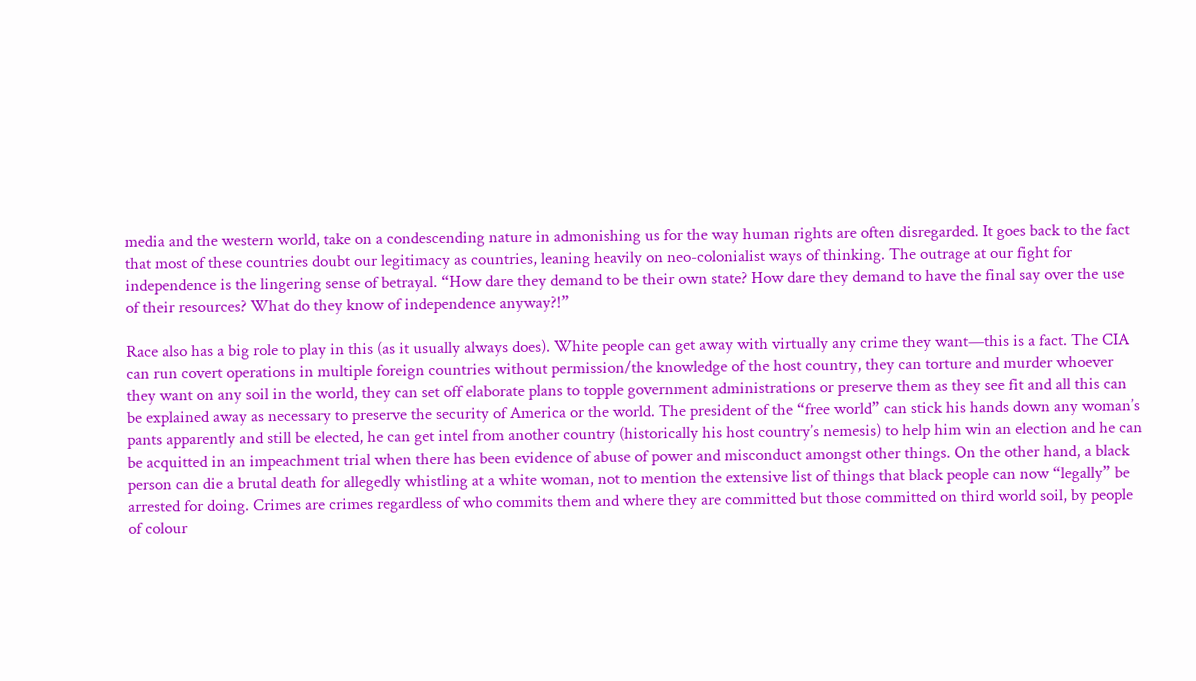media and the western world, take on a condescending nature in admonishing us for the way human rights are often disregarded. It goes back to the fact that most of these countries doubt our legitimacy as countries, leaning heavily on neo-colonialist ways of thinking. The outrage at our fight for independence is the lingering sense of betrayal. “How dare they demand to be their own state? How dare they demand to have the final say over the use of their resources? What do they know of independence anyway?!”

Race also has a big role to play in this (as it usually always does). White people can get away with virtually any crime they want—this is a fact. The CIA can run covert operations in multiple foreign countries without permission/the knowledge of the host country, they can torture and murder whoever they want on any soil in the world, they can set off elaborate plans to topple government administrations or preserve them as they see fit and all this can be explained away as necessary to preserve the security of America or the world. The president of the “free world” can stick his hands down any woman’s pants apparently and still be elected, he can get intel from another country (historically his host country’s nemesis) to help him win an election and he can be acquitted in an impeachment trial when there has been evidence of abuse of power and misconduct amongst other things. On the other hand, a black person can die a brutal death for allegedly whistling at a white woman, not to mention the extensive list of things that black people can now “legally” be arrested for doing. Crimes are crimes regardless of who commits them and where they are committed but those committed on third world soil, by people of colour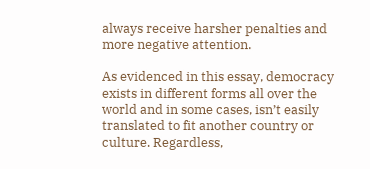always receive harsher penalties and more negative attention.

As evidenced in this essay, democracy exists in different forms all over the world and in some cases, isn’t easily translated to fit another country or culture. Regardless,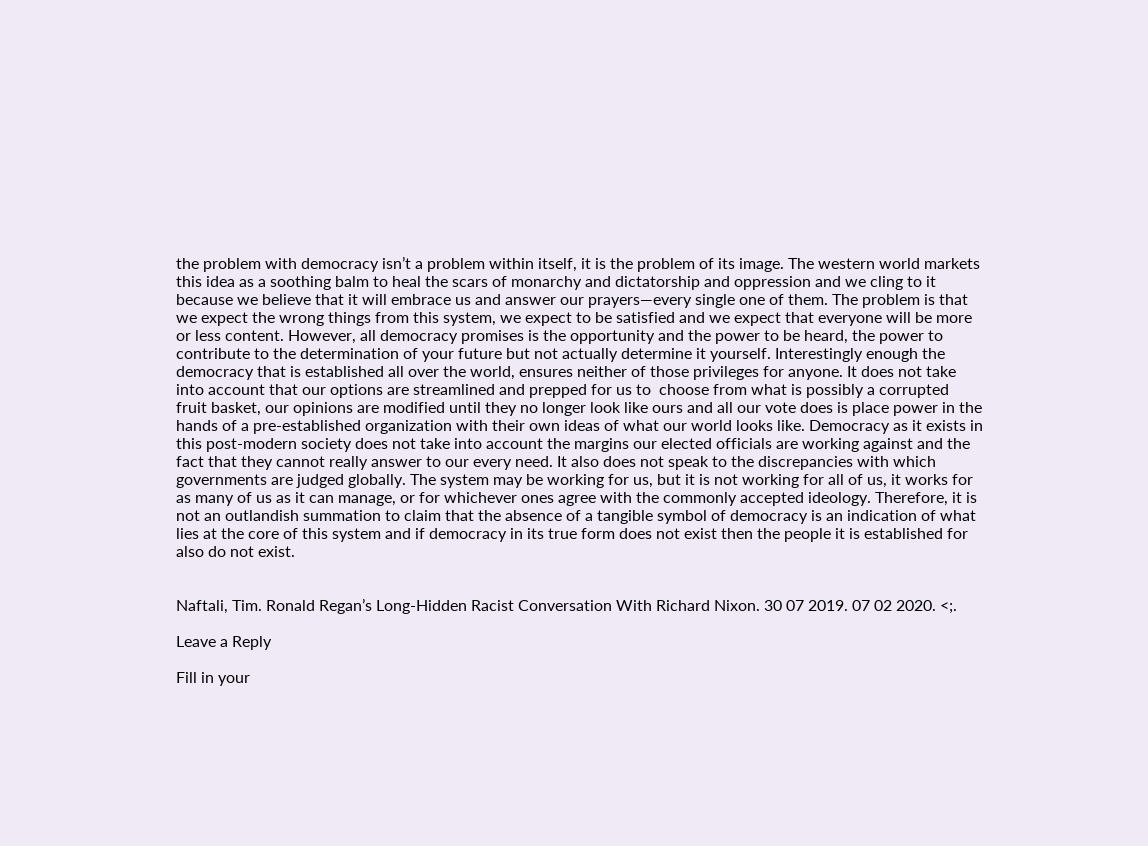the problem with democracy isn’t a problem within itself, it is the problem of its image. The western world markets this idea as a soothing balm to heal the scars of monarchy and dictatorship and oppression and we cling to it because we believe that it will embrace us and answer our prayers—every single one of them. The problem is that we expect the wrong things from this system, we expect to be satisfied and we expect that everyone will be more or less content. However, all democracy promises is the opportunity and the power to be heard, the power to contribute to the determination of your future but not actually determine it yourself. Interestingly enough the democracy that is established all over the world, ensures neither of those privileges for anyone. It does not take into account that our options are streamlined and prepped for us to  choose from what is possibly a corrupted fruit basket, our opinions are modified until they no longer look like ours and all our vote does is place power in the hands of a pre-established organization with their own ideas of what our world looks like. Democracy as it exists in this post-modern society does not take into account the margins our elected officials are working against and the fact that they cannot really answer to our every need. It also does not speak to the discrepancies with which governments are judged globally. The system may be working for us, but it is not working for all of us, it works for as many of us as it can manage, or for whichever ones agree with the commonly accepted ideology. Therefore, it is not an outlandish summation to claim that the absence of a tangible symbol of democracy is an indication of what lies at the core of this system and if democracy in its true form does not exist then the people it is established for also do not exist.


Naftali, Tim. Ronald Regan’s Long-Hidden Racist Conversation With Richard Nixon. 30 07 2019. 07 02 2020. <;.

Leave a Reply

Fill in your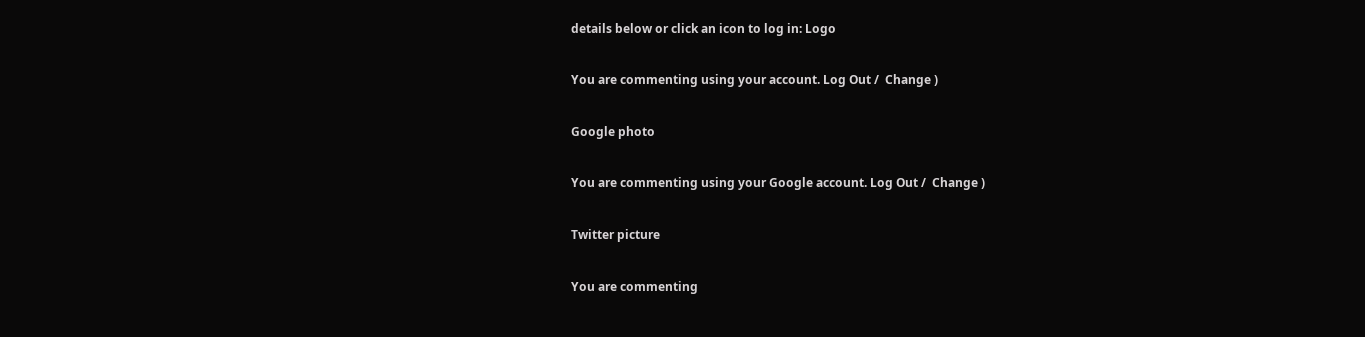details below or click an icon to log in: Logo

You are commenting using your account. Log Out /  Change )

Google photo

You are commenting using your Google account. Log Out /  Change )

Twitter picture

You are commenting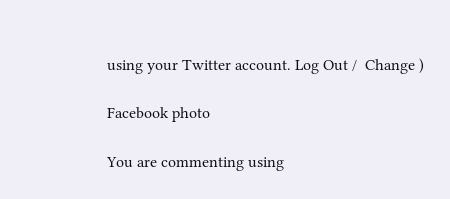using your Twitter account. Log Out /  Change )

Facebook photo

You are commenting using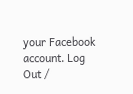your Facebook account. Log Out /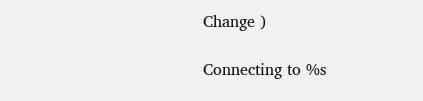Change )

Connecting to %s